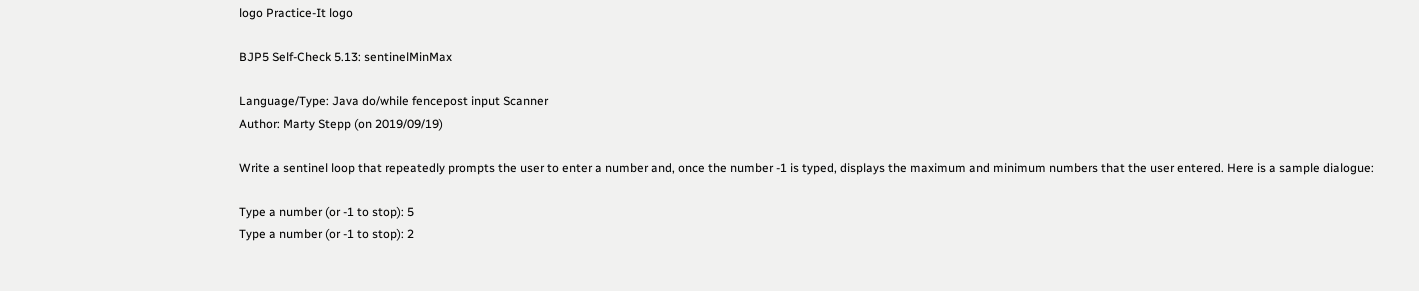logo Practice-It logo

BJP5 Self-Check 5.13: sentinelMinMax

Language/Type: Java do/while fencepost input Scanner
Author: Marty Stepp (on 2019/09/19)

Write a sentinel loop that repeatedly prompts the user to enter a number and, once the number -1 is typed, displays the maximum and minimum numbers that the user entered. Here is a sample dialogue:

Type a number (or -1 to stop): 5
Type a number (or -1 to stop): 2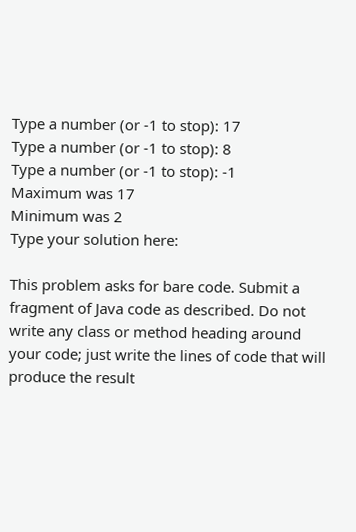Type a number (or -1 to stop): 17
Type a number (or -1 to stop): 8
Type a number (or -1 to stop): -1
Maximum was 17
Minimum was 2
Type your solution here:

This problem asks for bare code. Submit a fragment of Java code as described. Do not write any class or method heading around your code; just write the lines of code that will produce the result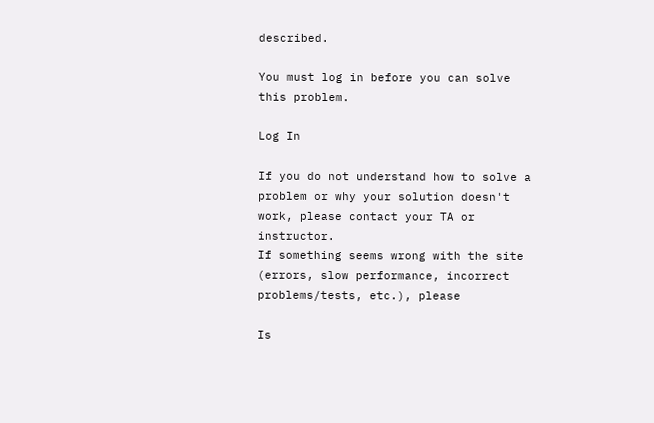described.

You must log in before you can solve this problem.

Log In

If you do not understand how to solve a problem or why your solution doesn't work, please contact your TA or instructor.
If something seems wrong with the site (errors, slow performance, incorrect problems/tests, etc.), please

Is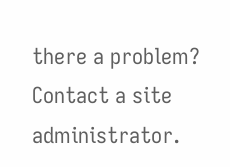there a problem? Contact a site administrator.